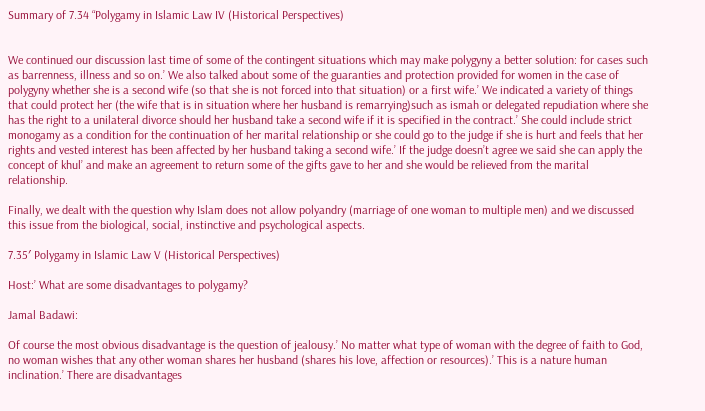Summary of 7.34 “Polygamy in Islamic Law IV (Historical Perspectives)


We continued our discussion last time of some of the contingent situations which may make polygyny a better solution: for cases such as barrenness, illness and so on.’ We also talked about some of the guaranties and protection provided for women in the case of polygyny whether she is a second wife (so that she is not forced into that situation) or a first wife.’ We indicated a variety of things that could protect her (the wife that is in situation where her husband is remarrying)such as ismah or delegated repudiation where she has the right to a unilateral divorce should her husband take a second wife if it is specified in the contract.’ She could include strict monogamy as a condition for the continuation of her marital relationship or she could go to the judge if she is hurt and feels that her rights and vested interest has been affected by her husband taking a second wife.’ If the judge doesn’t agree we said she can apply the concept of khul’ and make an agreement to return some of the gifts gave to her and she would be relieved from the marital relationship.

Finally, we dealt with the question why Islam does not allow polyandry (marriage of one woman to multiple men) and we discussed this issue from the biological, social, instinctive and psychological aspects.

7.35′ Polygamy in Islamic Law V (Historical Perspectives)

Host:’ What are some disadvantages to polygamy?

Jamal Badawi:

Of course the most obvious disadvantage is the question of jealousy.’ No matter what type of woman with the degree of faith to God, no woman wishes that any other woman shares her husband (shares his love, affection or resources).’ This is a nature human inclination.’ There are disadvantages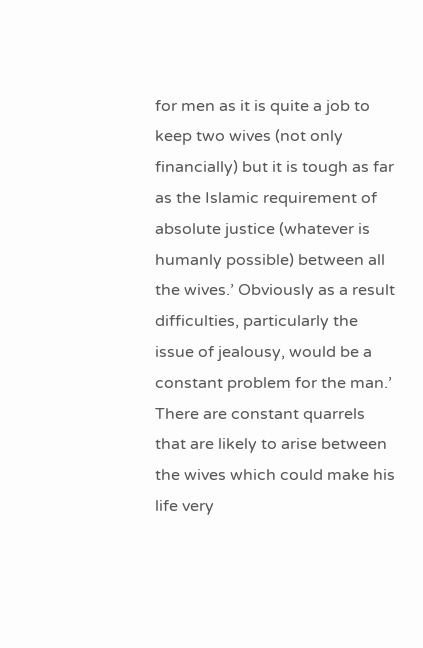for men as it is quite a job to keep two wives (not only financially) but it is tough as far as the Islamic requirement of absolute justice (whatever is humanly possible) between all the wives.’ Obviously as a result difficulties, particularly the issue of jealousy, would be a constant problem for the man.’ There are constant quarrels that are likely to arise between the wives which could make his life very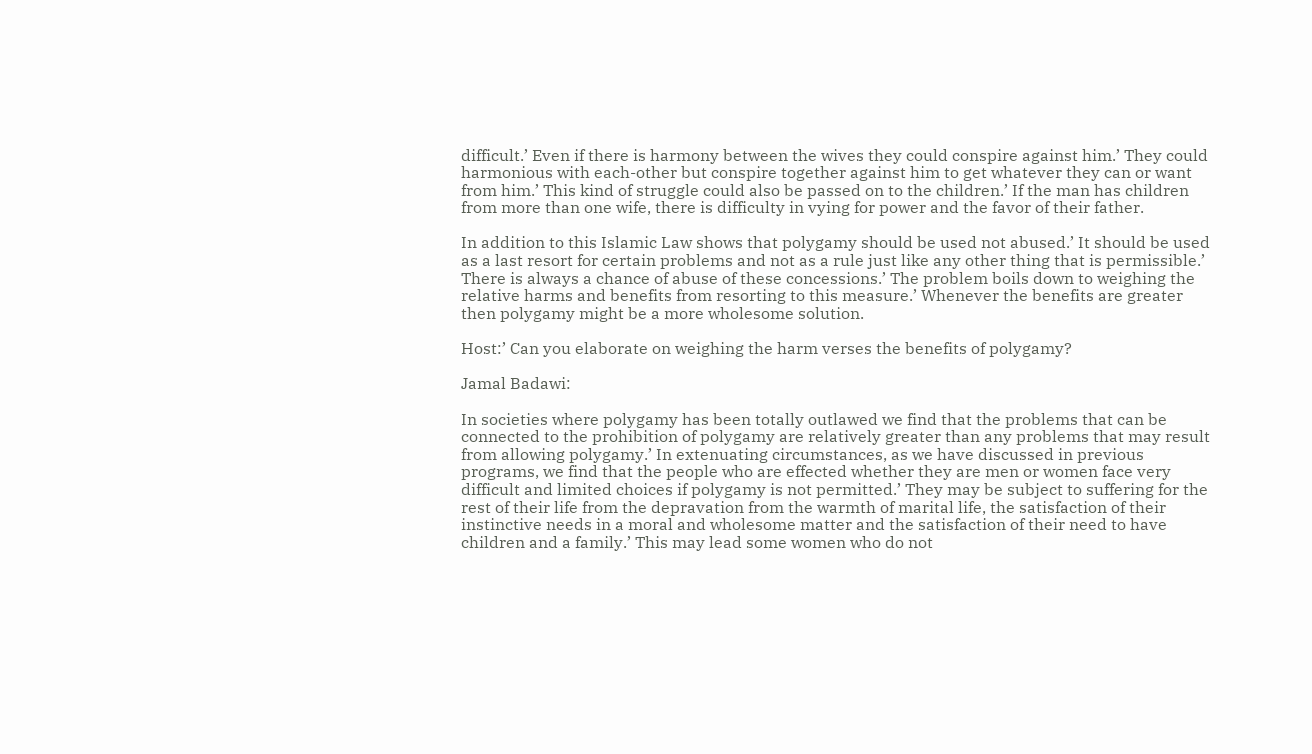difficult.’ Even if there is harmony between the wives they could conspire against him.’ They could harmonious with each-other but conspire together against him to get whatever they can or want from him.’ This kind of struggle could also be passed on to the children.’ If the man has children from more than one wife, there is difficulty in vying for power and the favor of their father.

In addition to this Islamic Law shows that polygamy should be used not abused.’ It should be used as a last resort for certain problems and not as a rule just like any other thing that is permissible.’ There is always a chance of abuse of these concessions.’ The problem boils down to weighing the relative harms and benefits from resorting to this measure.’ Whenever the benefits are greater then polygamy might be a more wholesome solution.

Host:’ Can you elaborate on weighing the harm verses the benefits of polygamy?

Jamal Badawi:

In societies where polygamy has been totally outlawed we find that the problems that can be connected to the prohibition of polygamy are relatively greater than any problems that may result from allowing polygamy.’ In extenuating circumstances, as we have discussed in previous programs, we find that the people who are effected whether they are men or women face very difficult and limited choices if polygamy is not permitted.’ They may be subject to suffering for the rest of their life from the depravation from the warmth of marital life, the satisfaction of their instinctive needs in a moral and wholesome matter and the satisfaction of their need to have children and a family.’ This may lead some women who do not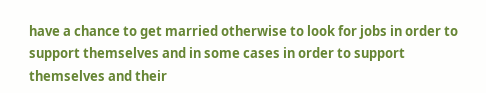have a chance to get married otherwise to look for jobs in order to support themselves and in some cases in order to support themselves and their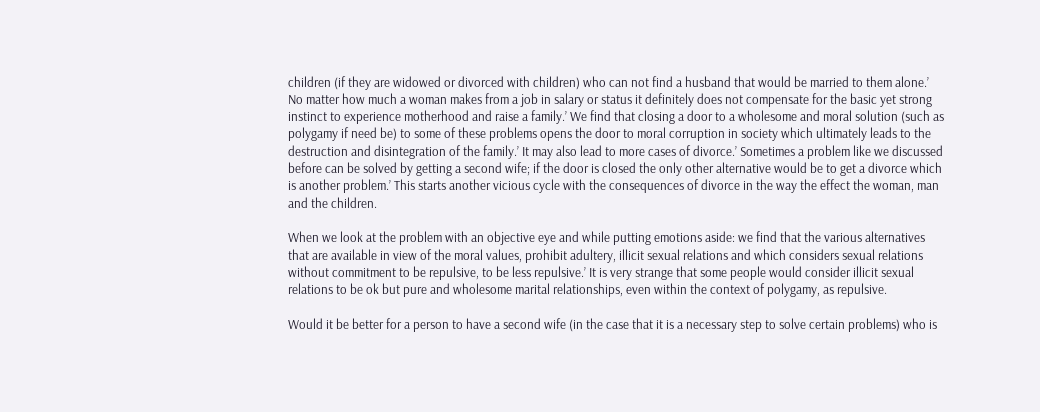children (if they are widowed or divorced with children) who can not find a husband that would be married to them alone.’ No matter how much a woman makes from a job in salary or status it definitely does not compensate for the basic yet strong instinct to experience motherhood and raise a family.’ We find that closing a door to a wholesome and moral solution (such as polygamy if need be) to some of these problems opens the door to moral corruption in society which ultimately leads to the destruction and disintegration of the family.’ It may also lead to more cases of divorce.’ Sometimes a problem like we discussed before can be solved by getting a second wife; if the door is closed the only other alternative would be to get a divorce which is another problem.’ This starts another vicious cycle with the consequences of divorce in the way the effect the woman, man and the children.

When we look at the problem with an objective eye and while putting emotions aside: we find that the various alternatives that are available in view of the moral values, prohibit adultery, illicit sexual relations and which considers sexual relations without commitment to be repulsive, to be less repulsive.’ It is very strange that some people would consider illicit sexual relations to be ok but pure and wholesome marital relationships, even within the context of polygamy, as repulsive.

Would it be better for a person to have a second wife (in the case that it is a necessary step to solve certain problems) who is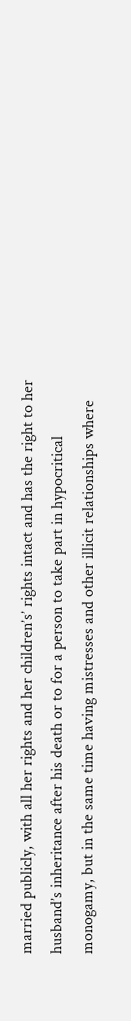married publicly, with all her rights and her children’s’ rights intact and has the right to her husband’s inheritance after his death or to for a person to take part in hypocritical monogamy, but in the same time having mistresses and other illicit relationships where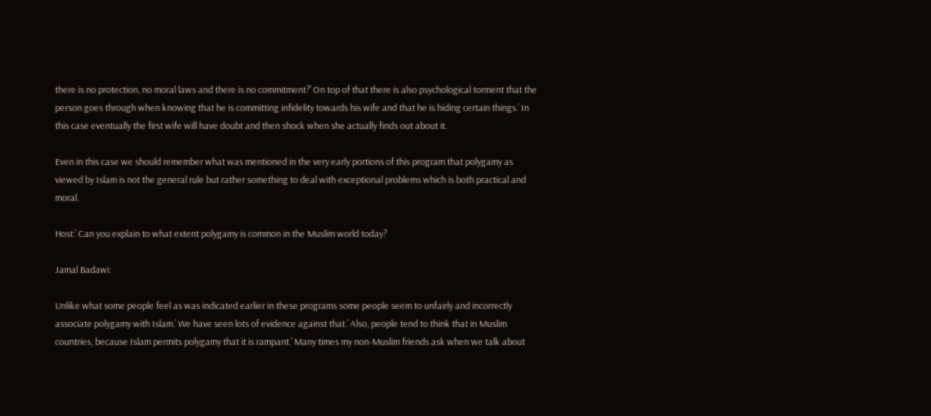there is no protection, no moral laws and there is no commitment?’ On top of that there is also psychological torment that the person goes through when knowing that he is committing infidelity towards his wife and that he is hiding certain things.’ In this case eventually the first wife will have doubt and then shock when she actually finds out about it.

Even in this case we should remember what was mentioned in the very early portions of this program that polygamy as viewed by Islam is not the general rule but rather something to deal with exceptional problems which is both practical and moral.

Host:’ Can you explain to what extent polygamy is common in the Muslim world today?

Jamal Badawi:

Unlike what some people feel as was indicated earlier in these programs some people seem to unfairly and incorrectly associate polygamy with Islam.’ We have seen lots of evidence against that.’ Also, people tend to think that in Muslim countries, because Islam permits polygamy that it is rampant.’ Many times my non-Muslim friends ask when we talk about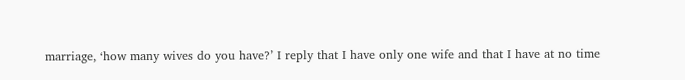marriage, ‘how many wives do you have?’ I reply that I have only one wife and that I have at no time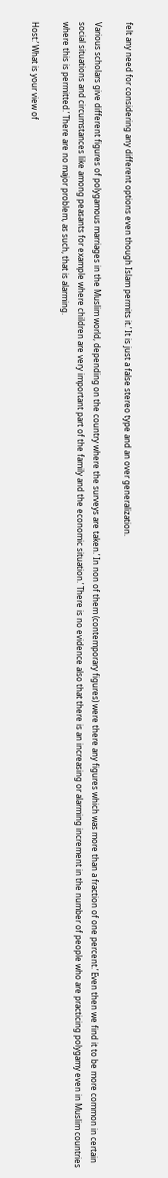felt any need for considering any different options even though Islam permits it.’ It is just a false stereo type and an over generalization.

Various scholars give different figures of polygamous marriages in the Muslim world, depending on the country where the surveys are taken.’ In non of them (contemporary figures) were there any figures which was more than a fraction of one percent.’ Even then we find it to be more common in certain social situations and circumstances like among peasants for example where children are very important part of the family and the economic situation.’ There is no evidence also that there is an increasing or alarming increment in the number of people who are practicing polygamy even in Muslim countries where this is permitted.’ There are no major problem, as such, that is alarming.

Host:’ What is your view of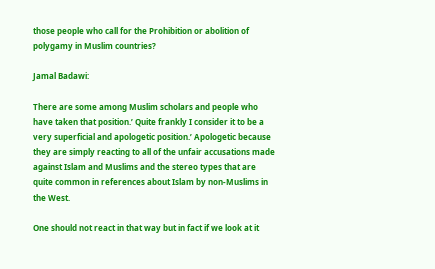those people who call for the Prohibition or abolition of polygamy in Muslim countries?

Jamal Badawi:

There are some among Muslim scholars and people who have taken that position.’ Quite frankly I consider it to be a very superficial and apologetic position.’ Apologetic because they are simply reacting to all of the unfair accusations made against Islam and Muslims and the stereo types that are quite common in references about Islam by non-Muslims in the West.

One should not react in that way but in fact if we look at it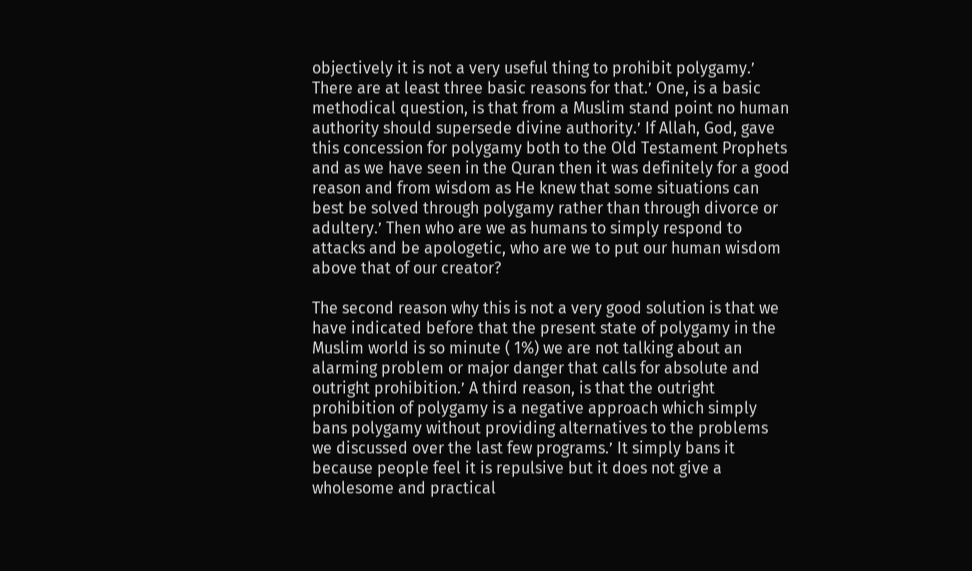objectively it is not a very useful thing to prohibit polygamy.’ There are at least three basic reasons for that.’ One, is a basic methodical question, is that from a Muslim stand point no human authority should supersede divine authority.’ If Allah, God, gave this concession for polygamy both to the Old Testament Prophets and as we have seen in the Quran then it was definitely for a good reason and from wisdom as He knew that some situations can best be solved through polygamy rather than through divorce or adultery.’ Then who are we as humans to simply respond to attacks and be apologetic, who are we to put our human wisdom above that of our creator?

The second reason why this is not a very good solution is that we have indicated before that the present state of polygamy in the Muslim world is so minute ( 1%) we are not talking about an alarming problem or major danger that calls for absolute and outright prohibition.’ A third reason, is that the outright prohibition of polygamy is a negative approach which simply bans polygamy without providing alternatives to the problems we discussed over the last few programs.’ It simply bans it because people feel it is repulsive but it does not give a wholesome and practical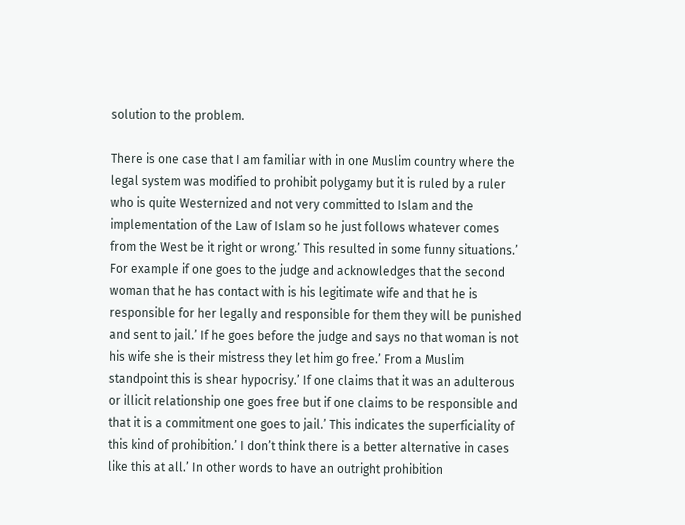solution to the problem.

There is one case that I am familiar with in one Muslim country where the legal system was modified to prohibit polygamy but it is ruled by a ruler who is quite Westernized and not very committed to Islam and the implementation of the Law of Islam so he just follows whatever comes from the West be it right or wrong.’ This resulted in some funny situations.’ For example if one goes to the judge and acknowledges that the second woman that he has contact with is his legitimate wife and that he is responsible for her legally and responsible for them they will be punished and sent to jail.’ If he goes before the judge and says no that woman is not his wife she is their mistress they let him go free.’ From a Muslim standpoint this is shear hypocrisy.’ If one claims that it was an adulterous or illicit relationship one goes free but if one claims to be responsible and that it is a commitment one goes to jail.’ This indicates the superficiality of this kind of prohibition.’ I don’t think there is a better alternative in cases like this at all.’ In other words to have an outright prohibition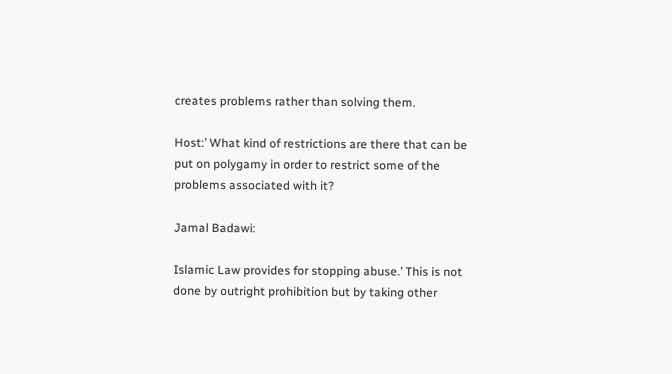creates problems rather than solving them.

Host:’ What kind of restrictions are there that can be put on polygamy in order to restrict some of the problems associated with it?

Jamal Badawi:

Islamic Law provides for stopping abuse.’ This is not done by outright prohibition but by taking other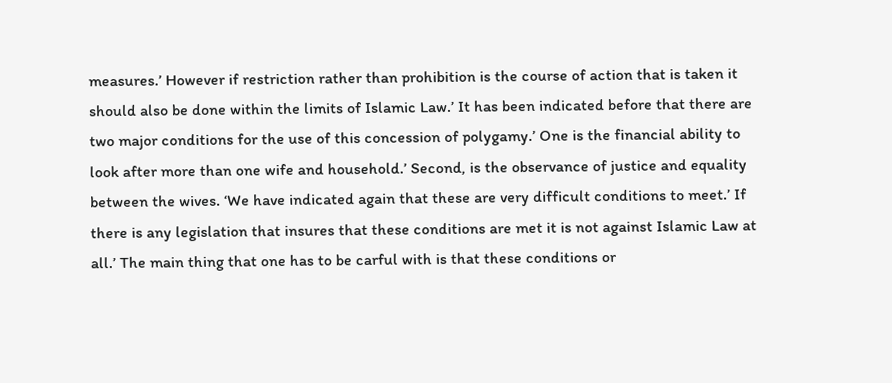measures.’ However if restriction rather than prohibition is the course of action that is taken it should also be done within the limits of Islamic Law.’ It has been indicated before that there are two major conditions for the use of this concession of polygamy.’ One is the financial ability to look after more than one wife and household.’ Second, is the observance of justice and equality between the wives. ‘We have indicated again that these are very difficult conditions to meet.’ If there is any legislation that insures that these conditions are met it is not against Islamic Law at all.’ The main thing that one has to be carful with is that these conditions or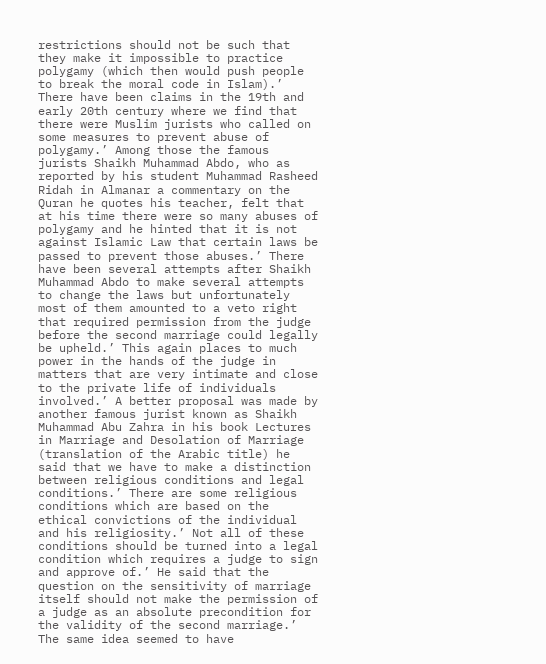restrictions should not be such that they make it impossible to practice polygamy (which then would push people to break the moral code in Islam).’ There have been claims in the 19th and early 20th century where we find that there were Muslim jurists who called on some measures to prevent abuse of polygamy.’ Among those the famous jurists Shaikh Muhammad Abdo, who as reported by his student Muhammad Rasheed Ridah in Almanar a commentary on the Quran he quotes his teacher, felt that at his time there were so many abuses of polygamy and he hinted that it is not against Islamic Law that certain laws be passed to prevent those abuses.’ There have been several attempts after Shaikh Muhammad Abdo to make several attempts to change the laws but unfortunately most of them amounted to a veto right that required permission from the judge before the second marriage could legally be upheld.’ This again places to much power in the hands of the judge in matters that are very intimate and close to the private life of individuals involved.’ A better proposal was made by another famous jurist known as Shaikh Muhammad Abu Zahra in his book Lectures in Marriage and Desolation of Marriage (translation of the Arabic title) he said that we have to make a distinction between religious conditions and legal conditions.’ There are some religious conditions which are based on the ethical convictions of the individual and his religiosity.’ Not all of these conditions should be turned into a legal condition which requires a judge to sign and approve of.’ He said that the question on the sensitivity of marriage itself should not make the permission of a judge as an absolute precondition for the validity of the second marriage.’ The same idea seemed to have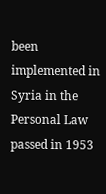been implemented in Syria in the Personal Law passed in 1953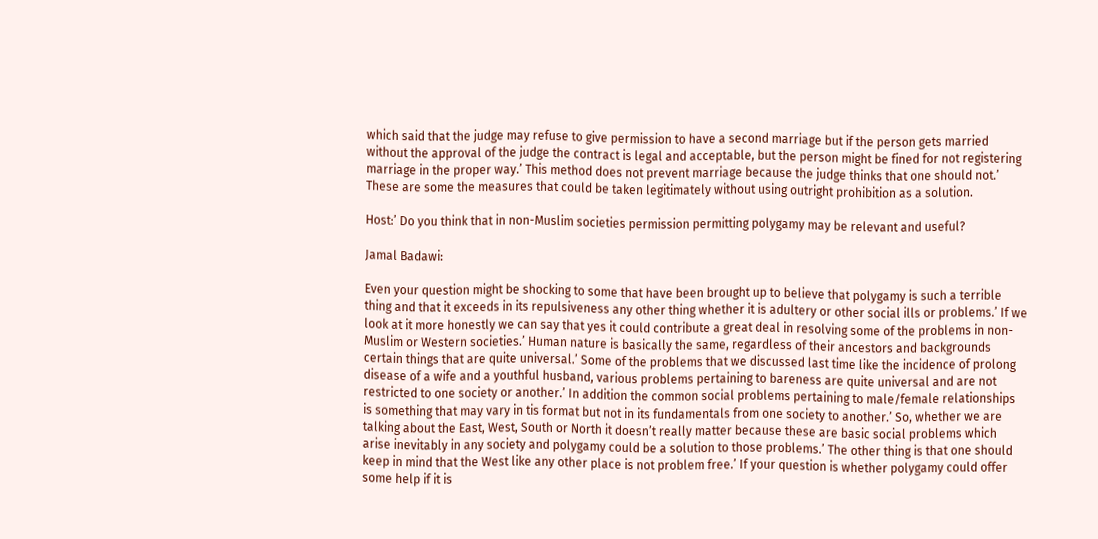which said that the judge may refuse to give permission to have a second marriage but if the person gets married without the approval of the judge the contract is legal and acceptable, but the person might be fined for not registering marriage in the proper way.’ This method does not prevent marriage because the judge thinks that one should not.’ These are some the measures that could be taken legitimately without using outright prohibition as a solution.

Host:’ Do you think that in non-Muslim societies permission permitting polygamy may be relevant and useful?

Jamal Badawi:

Even your question might be shocking to some that have been brought up to believe that polygamy is such a terrible thing and that it exceeds in its repulsiveness any other thing whether it is adultery or other social ills or problems.’ If we look at it more honestly we can say that yes it could contribute a great deal in resolving some of the problems in non-Muslim or Western societies.’ Human nature is basically the same, regardless of their ancestors and backgrounds certain things that are quite universal.’ Some of the problems that we discussed last time like the incidence of prolong disease of a wife and a youthful husband, various problems pertaining to bareness are quite universal and are not restricted to one society or another.’ In addition the common social problems pertaining to male/female relationships is something that may vary in tis format but not in its fundamentals from one society to another.’ So, whether we are talking about the East, West, South or North it doesn’t really matter because these are basic social problems which arise inevitably in any society and polygamy could be a solution to those problems.’ The other thing is that one should keep in mind that the West like any other place is not problem free.’ If your question is whether polygamy could offer some help if it is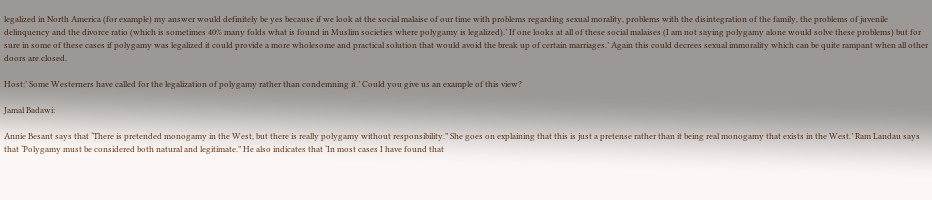legalized in North America (for example) my answer would definitely be yes because if we look at the social malaise of our time with problems regarding sexual morality, problems with the disintegration of the family, the problems of juvenile delinquency and the divorce ratio (which is sometimes 40% many folds what is found in Muslim societies where polygamy is legalized).’ If one looks at all of these social malaises (I am not saying polygamy alone would solve these problems) but for sure in some of these cases if polygamy was legalized it could provide a more wholesome and practical solution that would avoid the break up of certain marriages.’ Again this could decrees sexual immorality which can be quite rampant when all other doors are closed.

Host:’ Some Westerners have called for the legalization of polygamy rather than condemning it.’ Could you give us an example of this view?

Jamal Badawi:

Annie Besant says that ‘There is pretended monogamy in the West, but there is really polygamy without responsibility.” She goes on explaining that this is just a pretense rather than it being real monogamy that exists in the West.’ Ram Landau says that ‘Polygamy must be considered both natural and legitimate.” He also indicates that ‘In most cases I have found that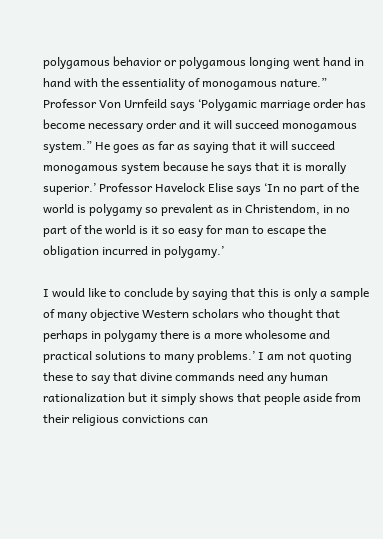polygamous behavior or polygamous longing went hand in hand with the essentiality of monogamous nature.” Professor Von Urnfeild says ‘Polygamic marriage order has become necessary order and it will succeed monogamous system.” He goes as far as saying that it will succeed monogamous system because he says that it is morally superior.’ Professor Havelock Elise says ‘In no part of the world is polygamy so prevalent as in Christendom, in no part of the world is it so easy for man to escape the obligation incurred in polygamy.’

I would like to conclude by saying that this is only a sample of many objective Western scholars who thought that perhaps in polygamy there is a more wholesome and practical solutions to many problems.’ I am not quoting these to say that divine commands need any human rationalization but it simply shows that people aside from their religious convictions can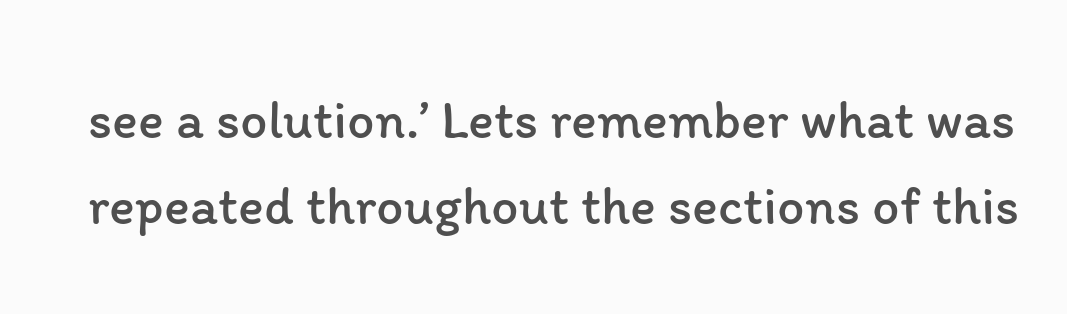see a solution.’ Lets remember what was repeated throughout the sections of this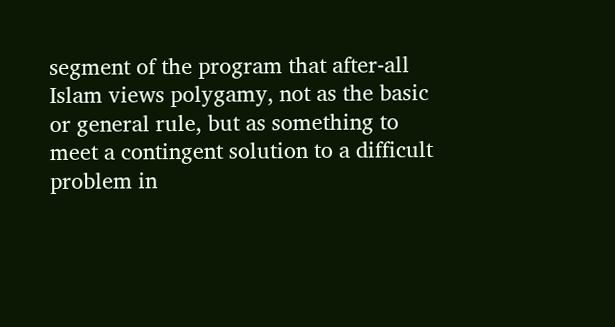segment of the program that after-all Islam views polygamy, not as the basic or general rule, but as something to meet a contingent solution to a difficult problem in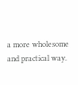a more wholesome and practical way.